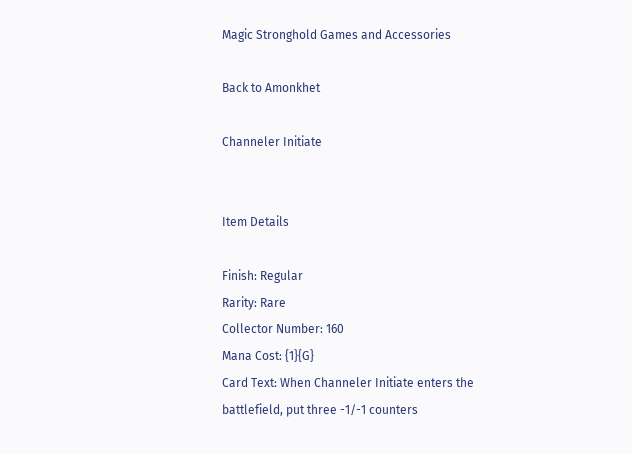Magic Stronghold Games and Accessories

Back to Amonkhet

Channeler Initiate


Item Details

Finish: Regular
Rarity: Rare
Collector Number: 160
Mana Cost: {1}{G}
Card Text: When Channeler Initiate enters the battlefield, put three -1/-1 counters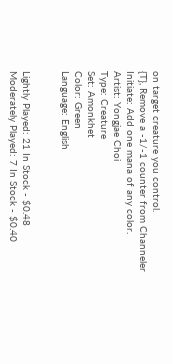on target creature you control.
{T}, Remove a -1/-1 counter from Channeler Initiate: Add one mana of any color.
Artist: Yongjae Choi
Type: Creature
Set: Amonkhet
Color: Green
Language: English


Lightly Played: 21 In Stock - $0.48
Moderately Played: 7 In Stock - $0.40